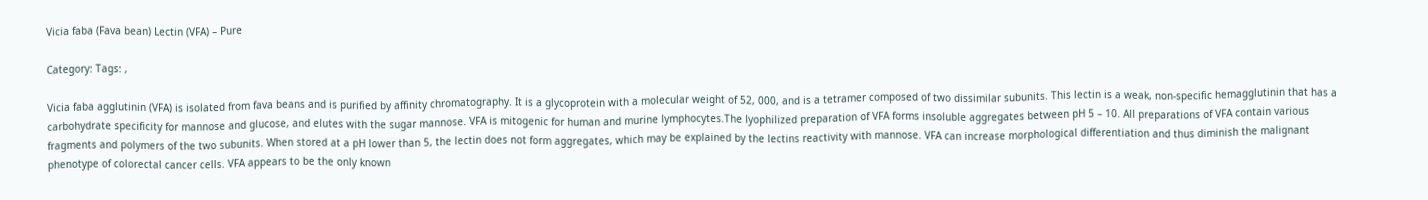Vicia faba (Fava bean) Lectin (VFA) – Pure

Category: Tags: ,

Vicia faba agglutinin (VFA) is isolated from fava beans and is purified by affinity chromatography. It is a glycoprotein with a molecular weight of 52, 000, and is a tetramer composed of two dissimilar subunits. This lectin is a weak, non-specific hemagglutinin that has a carbohydrate specificity for mannose and glucose, and elutes with the sugar mannose. VFA is mitogenic for human and murine lymphocytes.The lyophilized preparation of VFA forms insoluble aggregates between pH 5 – 10. All preparations of VFA contain various fragments and polymers of the two subunits. When stored at a pH lower than 5, the lectin does not form aggregates, which may be explained by the lectins reactivity with mannose. VFA can increase morphological differentiation and thus diminish the malignant phenotype of colorectal cancer cells. VFA appears to be the only known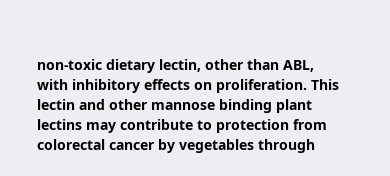non-toxic dietary lectin, other than ABL, with inhibitory effects on proliferation. This lectin and other mannose binding plant lectins may contribute to protection from colorectal cancer by vegetables through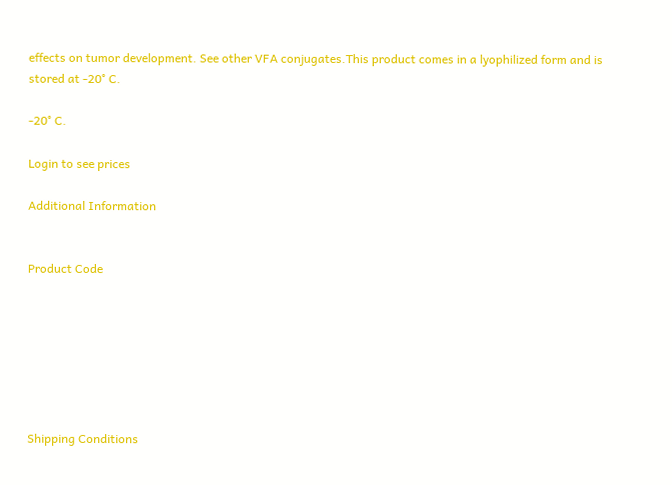effects on tumor development. See other VFA conjugates.This product comes in a lyophilized form and is stored at -20° C.

-20° C.

Login to see prices

Additional Information


Product Code







Shipping Conditions